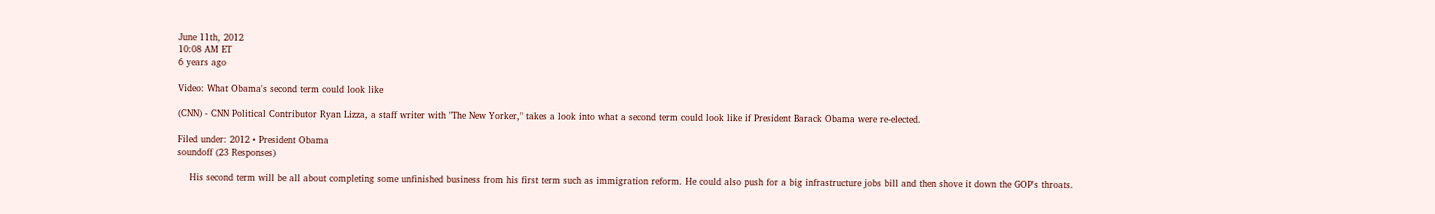June 11th, 2012
10:08 AM ET
6 years ago

Video: What Obama's second term could look like

(CNN) - CNN Political Contributor Ryan Lizza, a staff writer with "The New Yorker," takes a look into what a second term could look like if President Barack Obama were re-elected.

Filed under: 2012 • President Obama
soundoff (23 Responses)

    His second term will be all about completing some unfinished business from his first term such as immigration reform. He could also push for a big infrastructure jobs bill and then shove it down the GOP's throats.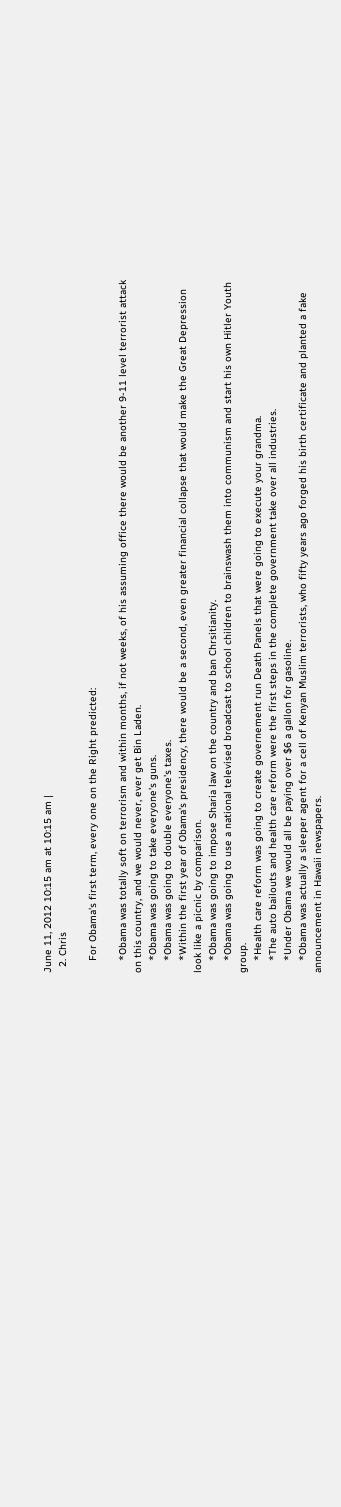June 11, 2012 10:15 am at 10:15 am |
  2. Chris

    For Obama's first term, every one on the Right predicted:

    *Obama was totally soft on terrorism and within months, if not weeks, of his assuming office there would be another 9-11 level terrorist attack on this country, and we would never, ever get Bin Laden.
    *Obama was going to take everyone's guns.
    *Obama was going to double everyone's taxes.
    *Within the first year of Obama's presidency, there would be a second, even greater financial collapse that would make the Great Depression look like a picnic by comparison.
    *Obama was going to impose Sharia law on the country and ban Chrsitianity.
    *Obama was going to use a national televised broadcast to school children to brainswash them into communism and start his own Hitler Youth group.
    *Health care reform was going to create governement run Death Panels that were going to execute your grandma.
    *The auto bailouts and health care reform were the first steps in the complete government take over all industries.
    *Under Obama we would all be paying over $6 a gallon for gasoline.
    *Obama was actually a sleeper agent for a cell of Kenyan Muslim terrorists, who fifty years ago forged his birth certificate and planted a fake announcement in Hawaii newspapers.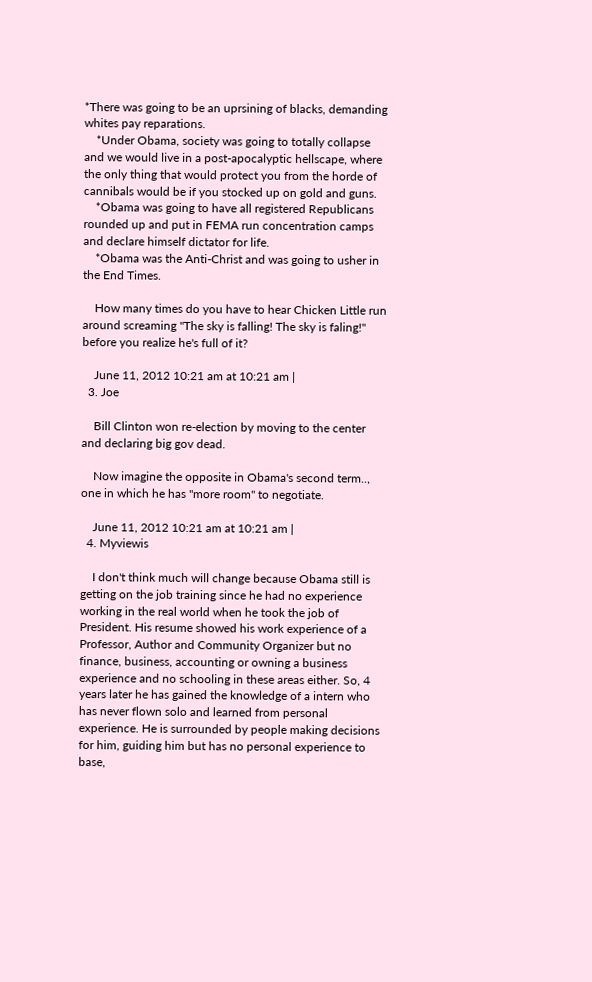*There was going to be an uprsining of blacks, demanding whites pay reparations.
    *Under Obama, society was going to totally collapse and we would live in a post-apocalyptic hellscape, where the only thing that would protect you from the horde of cannibals would be if you stocked up on gold and guns.
    *Obama was going to have all registered Republicans rounded up and put in FEMA run concentration camps and declare himself dictator for life.
    *Obama was the Anti-Christ and was going to usher in the End Times.

    How many times do you have to hear Chicken Little run around screaming "The sky is falling! The sky is faling!" before you realize he's full of it?

    June 11, 2012 10:21 am at 10:21 am |
  3. Joe

    Bill Clinton won re-election by moving to the center and declaring big gov dead.

    Now imagine the opposite in Obama's second term.., one in which he has "more room" to negotiate.

    June 11, 2012 10:21 am at 10:21 am |
  4. Myviewis

    I don't think much will change because Obama still is getting on the job training since he had no experience working in the real world when he took the job of President. His resume showed his work experience of a Professor, Author and Community Organizer but no finance, business, accounting or owning a business experience and no schooling in these areas either. So, 4 years later he has gained the knowledge of a intern who has never flown solo and learned from personal experience. He is surrounded by people making decisions for him, guiding him but has no personal experience to base,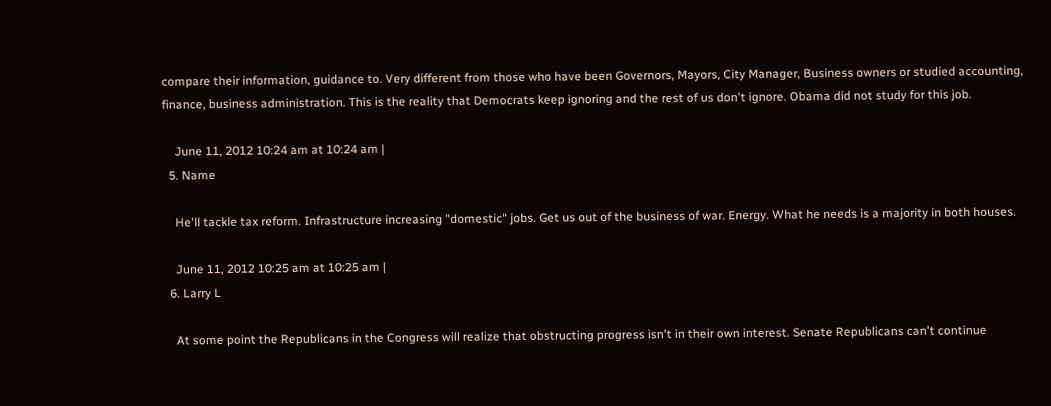compare their information, guidance to. Very different from those who have been Governors, Mayors, City Manager, Business owners or studied accounting, finance, business administration. This is the reality that Democrats keep ignoring and the rest of us don't ignore. Obama did not study for this job.

    June 11, 2012 10:24 am at 10:24 am |
  5. Name

    He'll tackle tax reform. Infrastructure increasing "domestic" jobs. Get us out of the business of war. Energy. What he needs is a majority in both houses.

    June 11, 2012 10:25 am at 10:25 am |
  6. Larry L

    At some point the Republicans in the Congress will realize that obstructing progress isn't in their own interest. Senate Republicans can't continue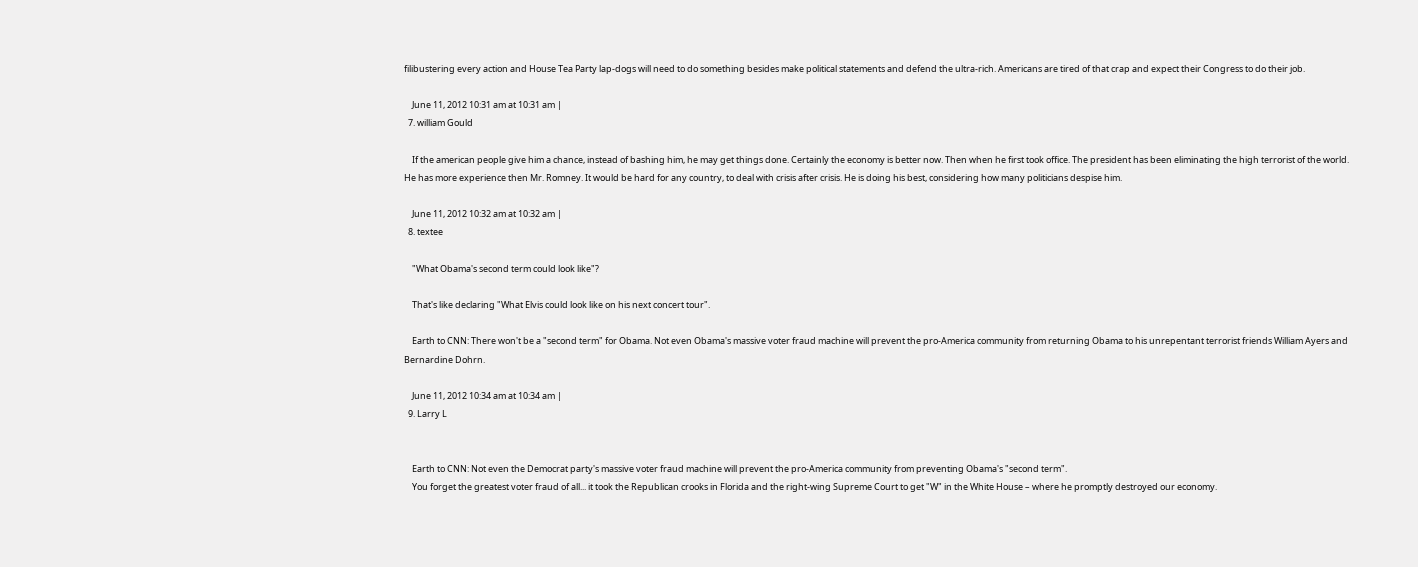filibustering every action and House Tea Party lap-dogs will need to do something besides make political statements and defend the ultra-rich. Americans are tired of that crap and expect their Congress to do their job.

    June 11, 2012 10:31 am at 10:31 am |
  7. william Gould

    If the american people give him a chance, instead of bashing him, he may get things done. Certainly the economy is better now. Then when he first took office. The president has been eliminating the high terrorist of the world. He has more experience then Mr. Romney. It would be hard for any country, to deal with crisis after crisis. He is doing his best, considering how many politicians despise him.

    June 11, 2012 10:32 am at 10:32 am |
  8. textee

    "What Obama's second term could look like"?

    That's like declaring "What Elvis could look like on his next concert tour".

    Earth to CNN: There won't be a "second term" for Obama. Not even Obama's massive voter fraud machine will prevent the pro-America community from returning Obama to his unrepentant terrorist friends William Ayers and Bernardine Dohrn.

    June 11, 2012 10:34 am at 10:34 am |
  9. Larry L


    Earth to CNN: Not even the Democrat party's massive voter fraud machine will prevent the pro-America community from preventing Obama's "second term".
    You forget the greatest voter fraud of all... it took the Republican crooks in Florida and the right-wing Supreme Court to get "W" in the White House – where he promptly destroyed our economy.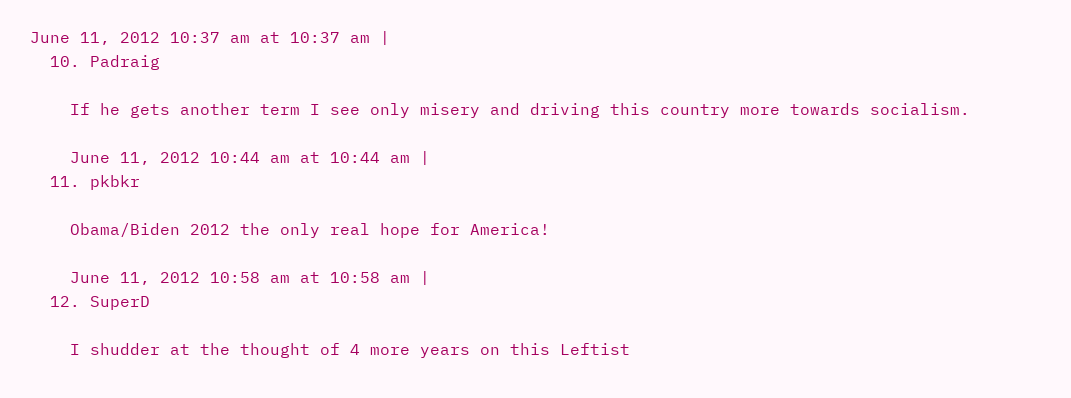June 11, 2012 10:37 am at 10:37 am |
  10. Padraig

    If he gets another term I see only misery and driving this country more towards socialism.

    June 11, 2012 10:44 am at 10:44 am |
  11. pkbkr

    Obama/Biden 2012 the only real hope for America!

    June 11, 2012 10:58 am at 10:58 am |
  12. SuperD

    I shudder at the thought of 4 more years on this Leftist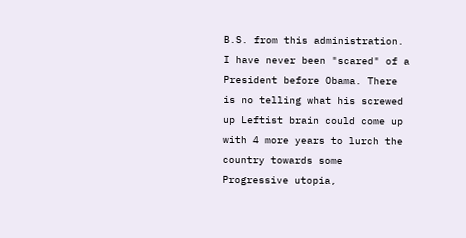B.S. from this administration. I have never been "scared" of a President before Obama. There is no telling what his screwed up Leftist brain could come up with 4 more years to lurch the country towards some Progressive utopia,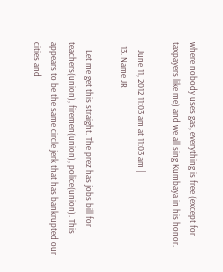where nobody uses gas, everything is free (except for taxpayers like me) and we all sing Kumbaya in his honor.

    June 11, 2012 11:03 am at 11:03 am |
  13. Name JR

    Let me get this straight. The prez has jobs bill for teachers(union), firemen(union), police(union). This appears to be the same circle jerk that has bankrupted our cities and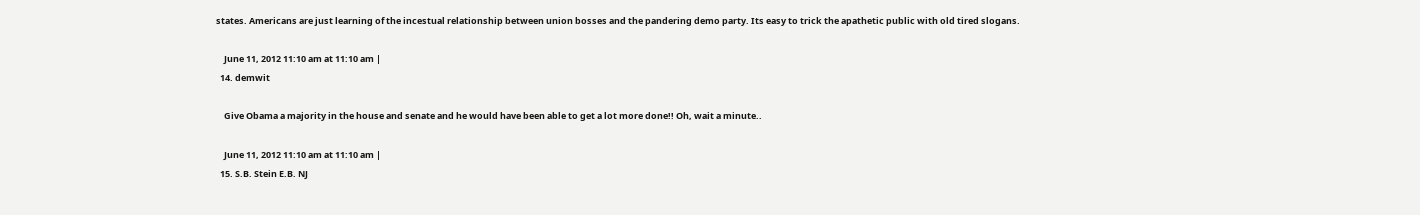states. Americans are just learning of the incestual relationship between union bosses and the pandering demo party. Its easy to trick the apathetic public with old tired slogans.

    June 11, 2012 11:10 am at 11:10 am |
  14. demwit

    Give Obama a majority in the house and senate and he would have been able to get a lot more done!! Oh, wait a minute..

    June 11, 2012 11:10 am at 11:10 am |
  15. S.B. Stein E.B. NJ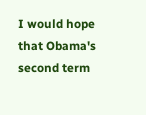I would hope that Obama's second term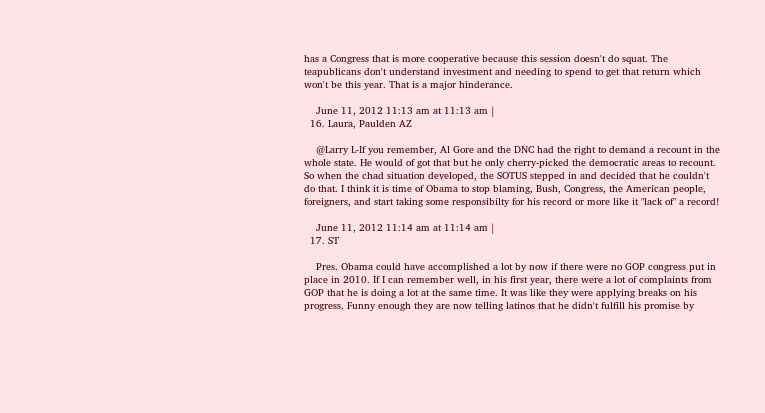has a Congress that is more cooperative because this session doesn't do squat. The teapublicans don't understand investment and needing to spend to get that return which won't be this year. That is a major hinderance.

    June 11, 2012 11:13 am at 11:13 am |
  16. Laura, Paulden AZ

    @Larry L-If you remember, Al Gore and the DNC had the right to demand a recount in the whole state. He would of got that but he only cherry-picked the democratic areas to recount. So when the chad situation developed, the SOTUS stepped in and decided that he couldn't do that. I think it is time of Obama to stop blaming, Bush, Congress, the American people, foreigners, and start taking some responsibilty for his record or more like it "lack of" a record!

    June 11, 2012 11:14 am at 11:14 am |
  17. ST

    Pres. Obama could have accomplished a lot by now if there were no GOP congress put in place in 2010. If I can remember well, in his first year, there were a lot of complaints from GOP that he is doing a lot at the same time. It was like they were applying breaks on his progress. Funny enough they are now telling latinos that he didn't fulfill his promise by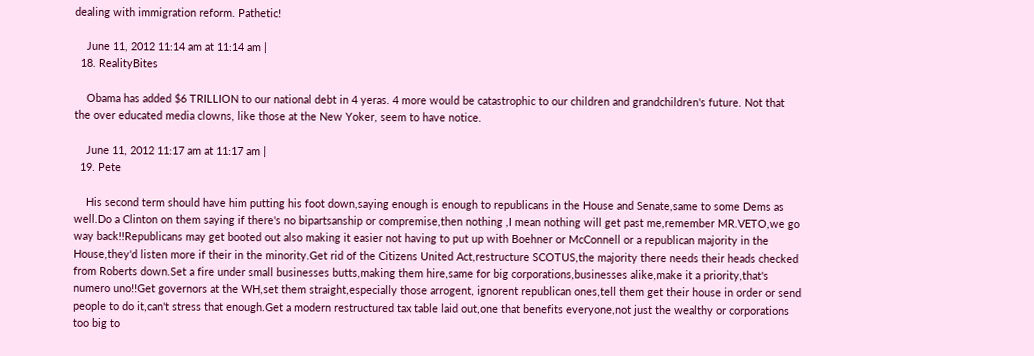dealing with immigration reform. Pathetic!

    June 11, 2012 11:14 am at 11:14 am |
  18. RealityBites

    Obama has added $6 TRILLION to our national debt in 4 yeras. 4 more would be catastrophic to our children and grandchildren's future. Not that the over educated media clowns, like those at the New Yoker, seem to have notice.

    June 11, 2012 11:17 am at 11:17 am |
  19. Pete

    His second term should have him putting his foot down,saying enough is enough to republicans in the House and Senate,same to some Dems as well.Do a Clinton on them saying if there's no bipartsanship or compremise,then nothing ,I mean nothing will get past me,remember MR.VETO,we go way back!!Republicans may get booted out also making it easier not having to put up with Boehner or McConnell or a republican majority in the House,they'd listen more if their in the minority.Get rid of the Citizens United Act,restructure SCOTUS,the majority there needs their heads checked from Roberts down.Set a fire under small businesses butts,making them hire,same for big corporations,businesses alike,make it a priority,that's numero uno!!Get governors at the WH,set them straight,especially those arrogent, ignorent republican ones,tell them get their house in order or send people to do it,can't stress that enough.Get a modern restructured tax table laid out,one that benefits everyone,not just the wealthy or corporations too big to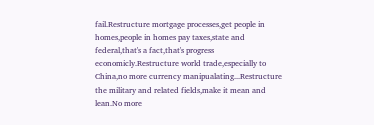fail.Restructure mortgage processes,get people in homes,people in homes pay taxes,state and federal,that's a fact,that's progress economicly.Restructure world trade,especially to China,no more currency manipualating...Restructure the military and related fields,make it mean and lean.No more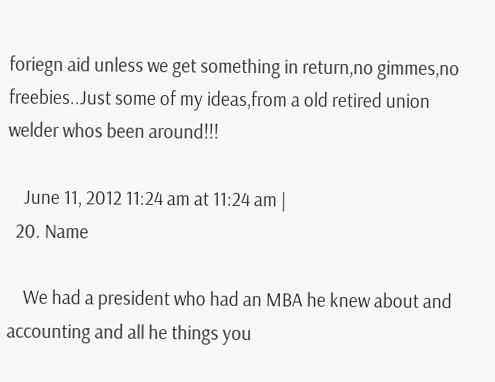foriegn aid unless we get something in return,no gimmes,no freebies..Just some of my ideas,from a old retired union welder whos been around!!!

    June 11, 2012 11:24 am at 11:24 am |
  20. Name

    We had a president who had an MBA he knew about and accounting and all he things you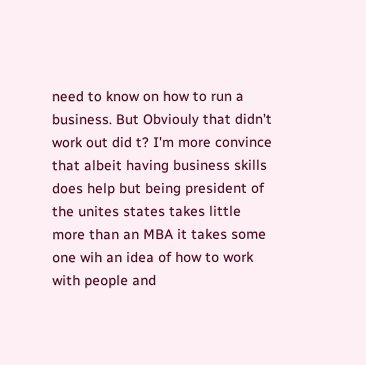need to know on how to run a business. But Obviouly that didn't work out did t? I'm more convince that albeit having business skills does help but being president of the unites states takes little more than an MBA it takes some one wih an idea of how to work with people and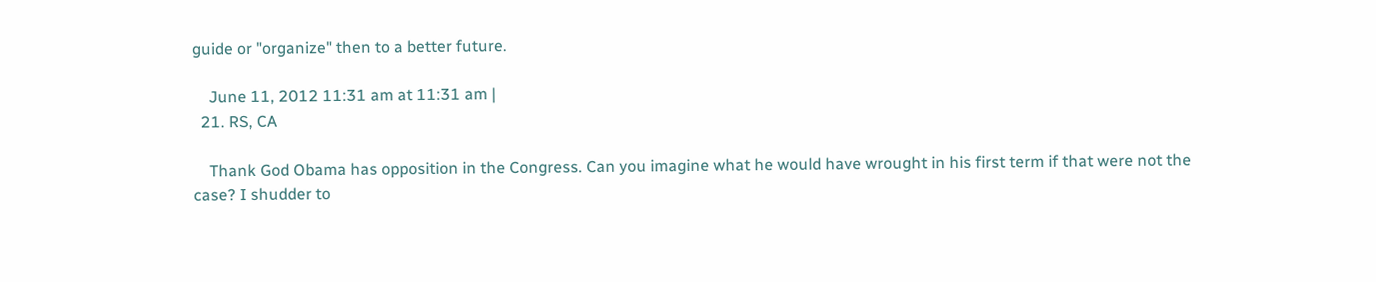guide or "organize" then to a better future.

    June 11, 2012 11:31 am at 11:31 am |
  21. RS, CA

    Thank God Obama has opposition in the Congress. Can you imagine what he would have wrought in his first term if that were not the case? I shudder to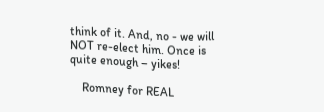think of it. And, no - we will NOT re-elect him. Once is quite enough – yikes!

    Romney for REAL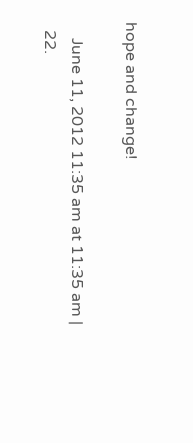hope and change!

    June 11, 2012 11:35 am at 11:35 am |
  22.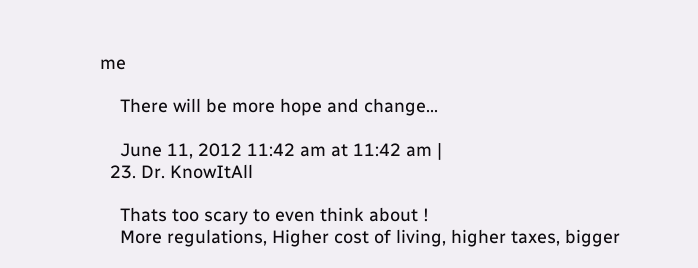me

    There will be more hope and change...

    June 11, 2012 11:42 am at 11:42 am |
  23. Dr. KnowItAll

    Thats too scary to even think about !
    More regulations, Higher cost of living, higher taxes, bigger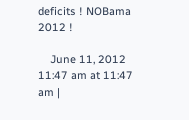deficits ! NOBama 2012 !

    June 11, 2012 11:47 am at 11:47 am |